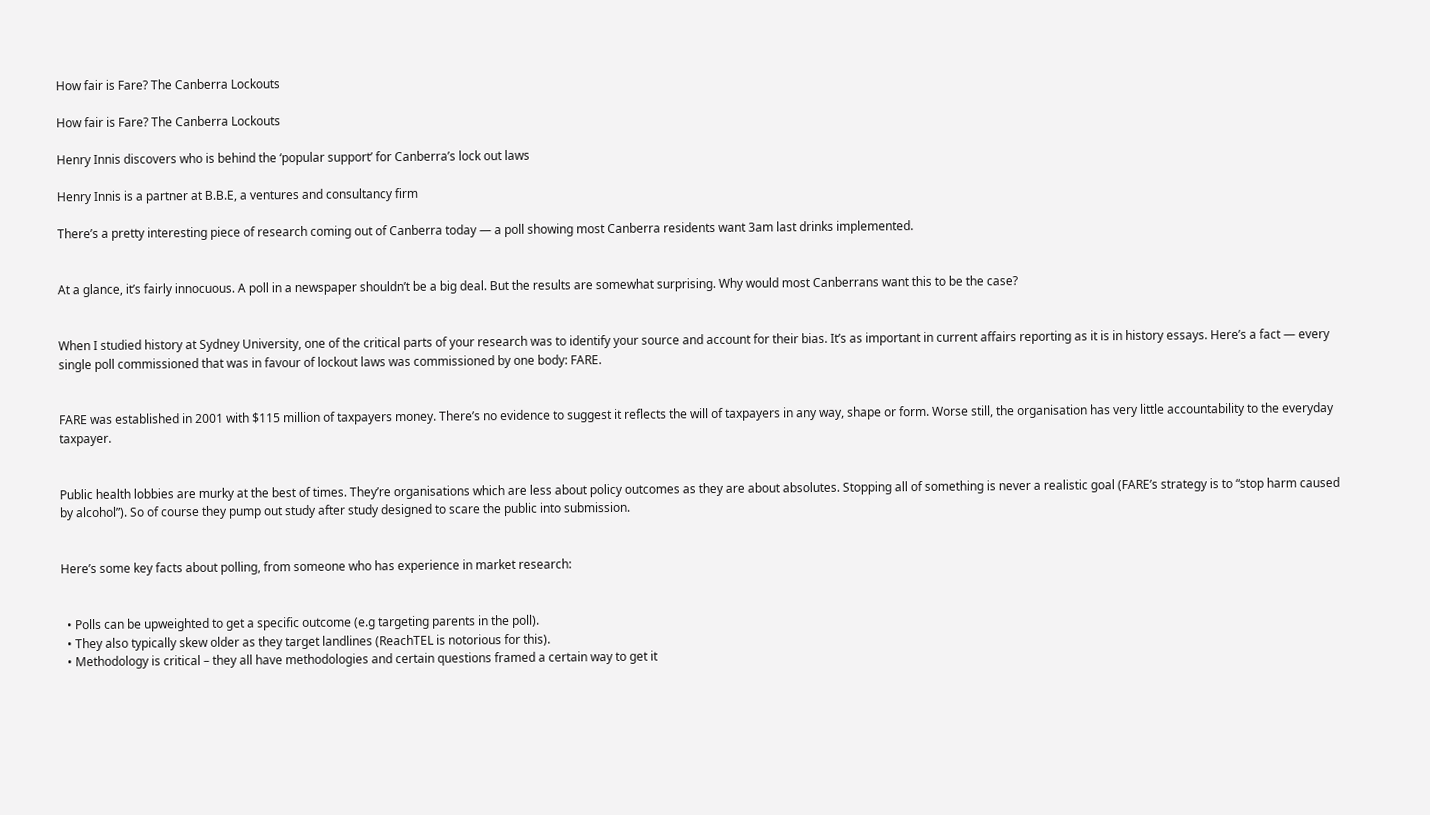How fair is Fare? The Canberra Lockouts

How fair is Fare? The Canberra Lockouts

Henry Innis discovers who is behind the ‘popular support’ for Canberra’s lock out laws

Henry Innis is a partner at B.B.E, a ventures and consultancy firm

There’s a pretty interesting piece of research coming out of Canberra today — a poll showing most Canberra residents want 3am last drinks implemented.


At a glance, it’s fairly innocuous. A poll in a newspaper shouldn’t be a big deal. But the results are somewhat surprising. Why would most Canberrans want this to be the case?


When I studied history at Sydney University, one of the critical parts of your research was to identify your source and account for their bias. It’s as important in current affairs reporting as it is in history essays. Here’s a fact — every single poll commissioned that was in favour of lockout laws was commissioned by one body: FARE.


FARE was established in 2001 with $115 million of taxpayers money. There’s no evidence to suggest it reflects the will of taxpayers in any way, shape or form. Worse still, the organisation has very little accountability to the everyday taxpayer.


Public health lobbies are murky at the best of times. They’re organisations which are less about policy outcomes as they are about absolutes. Stopping all of something is never a realistic goal (FARE’s strategy is to “stop harm caused by alcohol”). So of course they pump out study after study designed to scare the public into submission.


Here’s some key facts about polling, from someone who has experience in market research:


  • Polls can be upweighted to get a specific outcome (e.g targeting parents in the poll).
  • They also typically skew older as they target landlines (ReachTEL is notorious for this).
  • Methodology is critical – they all have methodologies and certain questions framed a certain way to get it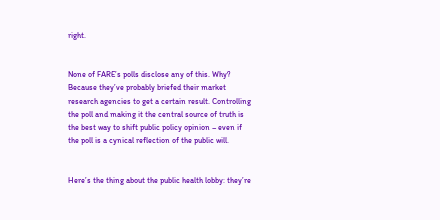right.


None of FARE’s polls disclose any of this. Why? Because they’ve probably briefed their market research agencies to get a certain result. Controlling the poll and making it the central source of truth is the best way to shift public policy opinion – even if the poll is a cynical reflection of the public will.


Here’s the thing about the public health lobby: they’re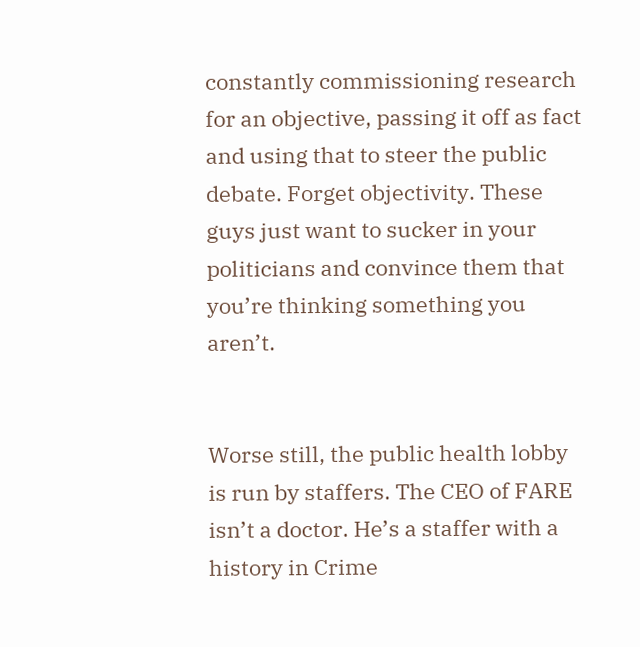constantly commissioning research for an objective, passing it off as fact and using that to steer the public debate. Forget objectivity. These guys just want to sucker in your politicians and convince them that you’re thinking something you aren’t.


Worse still, the public health lobby is run by staffers. The CEO of FARE isn’t a doctor. He’s a staffer with a history in Crime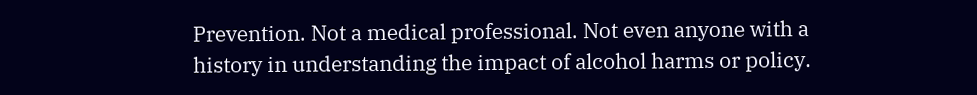Prevention. Not a medical professional. Not even anyone with a history in understanding the impact of alcohol harms or policy.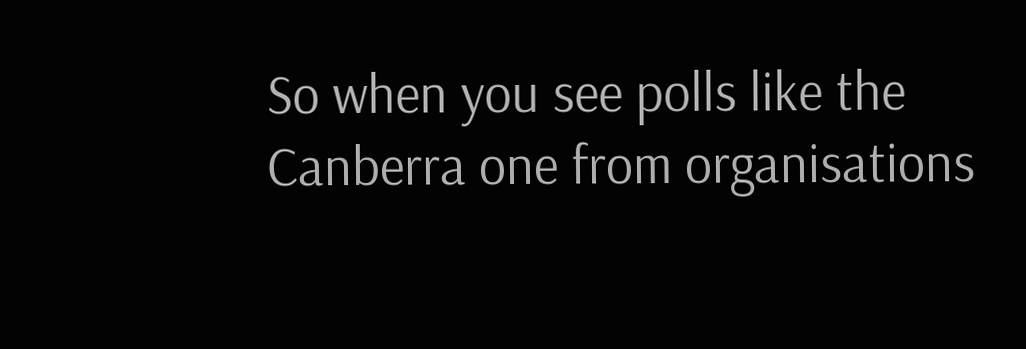So when you see polls like the Canberra one from organisations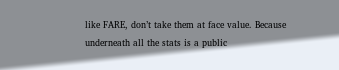like FARE, don’t take them at face value. Because underneath all the stats is a public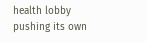health lobby pushing its own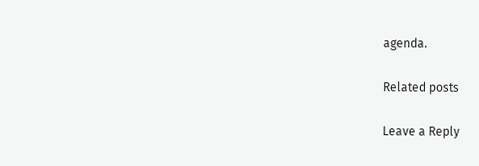agenda.

Related posts

Leave a Reply